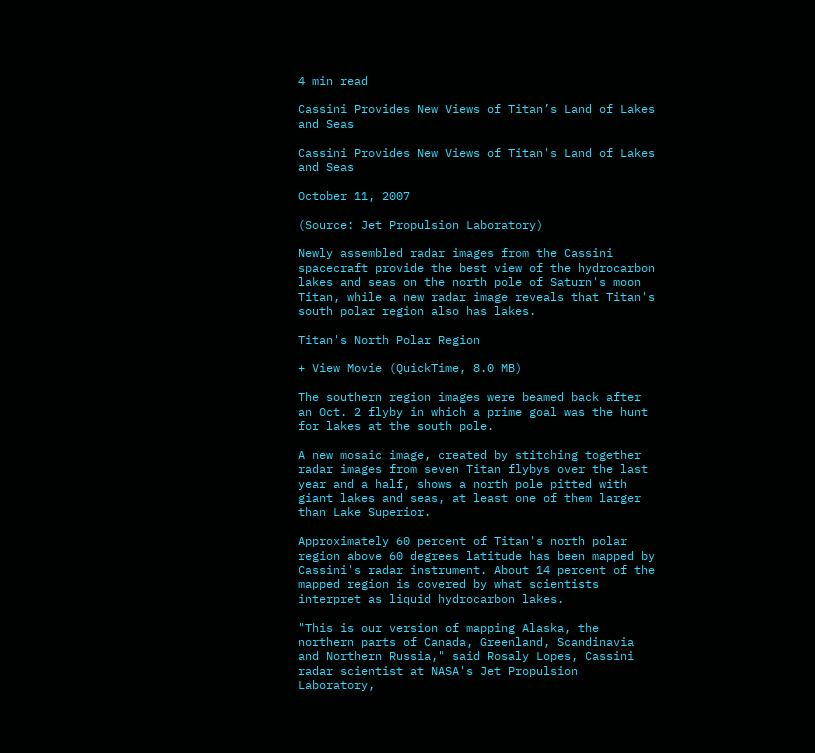4 min read

Cassini Provides New Views of Titan’s Land of Lakes and Seas

Cassini Provides New Views of Titan's Land of Lakes and Seas

October 11, 2007

(Source: Jet Propulsion Laboratory)

Newly assembled radar images from the Cassini spacecraft provide the best view of the hydrocarbon lakes and seas on the north pole of Saturn's moon Titan, while a new radar image reveals that Titan's south polar region also has lakes.

Titan's North Polar Region

+ View Movie (QuickTime, 8.0 MB)

The southern region images were beamed back after an Oct. 2 flyby in which a prime goal was the hunt for lakes at the south pole.

A new mosaic image, created by stitching together radar images from seven Titan flybys over the last year and a half, shows a north pole pitted with giant lakes and seas, at least one of them larger than Lake Superior.

Approximately 60 percent of Titan's north polar region above 60 degrees latitude has been mapped by Cassini's radar instrument. About 14 percent of the mapped region is covered by what scientists interpret as liquid hydrocarbon lakes.

"This is our version of mapping Alaska, the northern parts of Canada, Greenland, Scandinavia and Northern Russia," said Rosaly Lopes, Cassini radar scientist at NASA's Jet Propulsion Laboratory,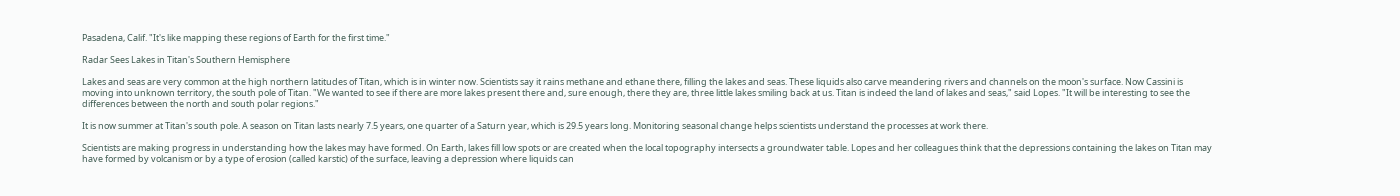Pasadena, Calif. "It's like mapping these regions of Earth for the first time."

Radar Sees Lakes in Titan's Southern Hemisphere

Lakes and seas are very common at the high northern latitudes of Titan, which is in winter now. Scientists say it rains methane and ethane there, filling the lakes and seas. These liquids also carve meandering rivers and channels on the moon's surface. Now Cassini is moving into unknown territory, the south pole of Titan. "We wanted to see if there are more lakes present there and, sure enough, there they are, three little lakes smiling back at us. Titan is indeed the land of lakes and seas," said Lopes. "It will be interesting to see the differences between the north and south polar regions."

It is now summer at Titan's south pole. A season on Titan lasts nearly 7.5 years, one quarter of a Saturn year, which is 29.5 years long. Monitoring seasonal change helps scientists understand the processes at work there.

Scientists are making progress in understanding how the lakes may have formed. On Earth, lakes fill low spots or are created when the local topography intersects a groundwater table. Lopes and her colleagues think that the depressions containing the lakes on Titan may have formed by volcanism or by a type of erosion (called karstic) of the surface, leaving a depression where liquids can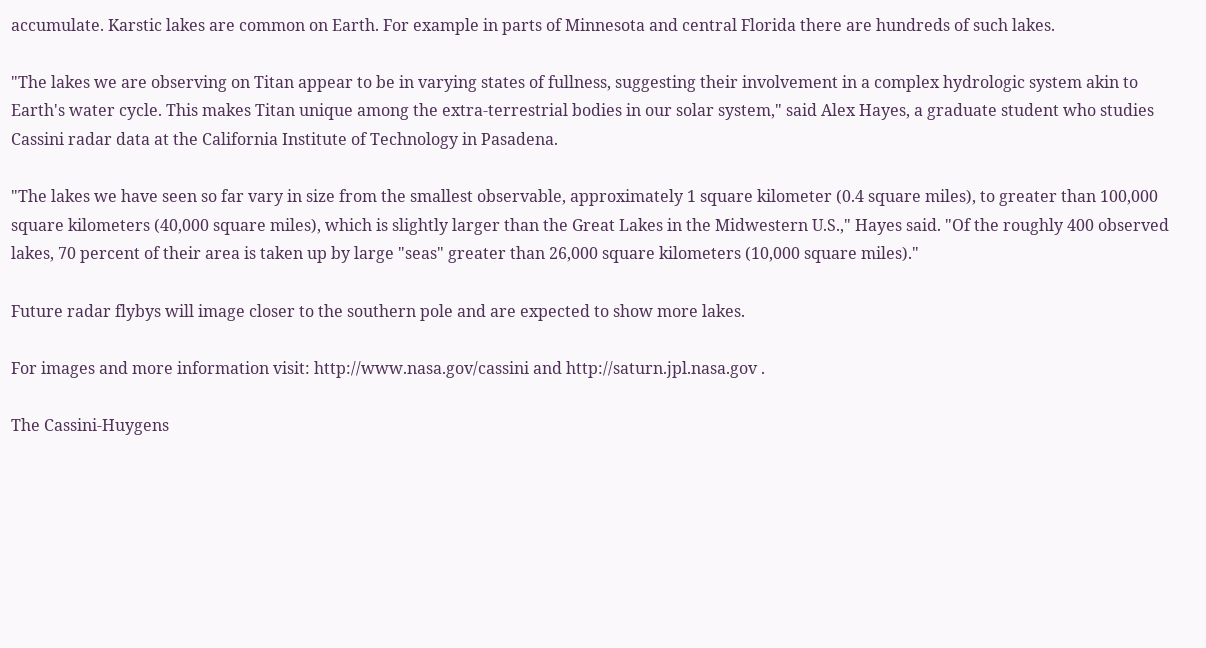accumulate. Karstic lakes are common on Earth. For example in parts of Minnesota and central Florida there are hundreds of such lakes.

"The lakes we are observing on Titan appear to be in varying states of fullness, suggesting their involvement in a complex hydrologic system akin to Earth's water cycle. This makes Titan unique among the extra-terrestrial bodies in our solar system," said Alex Hayes, a graduate student who studies Cassini radar data at the California Institute of Technology in Pasadena.

"The lakes we have seen so far vary in size from the smallest observable, approximately 1 square kilometer (0.4 square miles), to greater than 100,000 square kilometers (40,000 square miles), which is slightly larger than the Great Lakes in the Midwestern U.S.," Hayes said. "Of the roughly 400 observed lakes, 70 percent of their area is taken up by large "seas" greater than 26,000 square kilometers (10,000 square miles)."

Future radar flybys will image closer to the southern pole and are expected to show more lakes.

For images and more information visit: http://www.nasa.gov/cassini and http://saturn.jpl.nasa.gov .

The Cassini-Huygens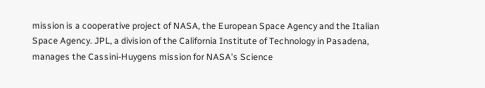mission is a cooperative project of NASA, the European Space Agency and the Italian Space Agency. JPL, a division of the California Institute of Technology in Pasadena, manages the Cassini-Huygens mission for NASA's Science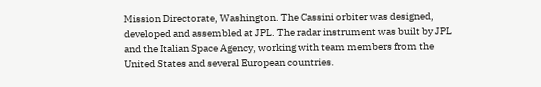Mission Directorate, Washington. The Cassini orbiter was designed, developed and assembled at JPL. The radar instrument was built by JPL and the Italian Space Agency, working with team members from the United States and several European countries.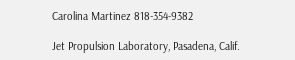Carolina Martinez 818-354-9382

Jet Propulsion Laboratory, Pasadena, Calif.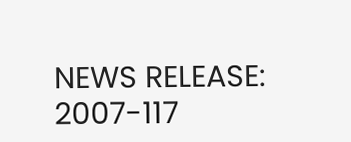NEWS RELEASE: 2007-117